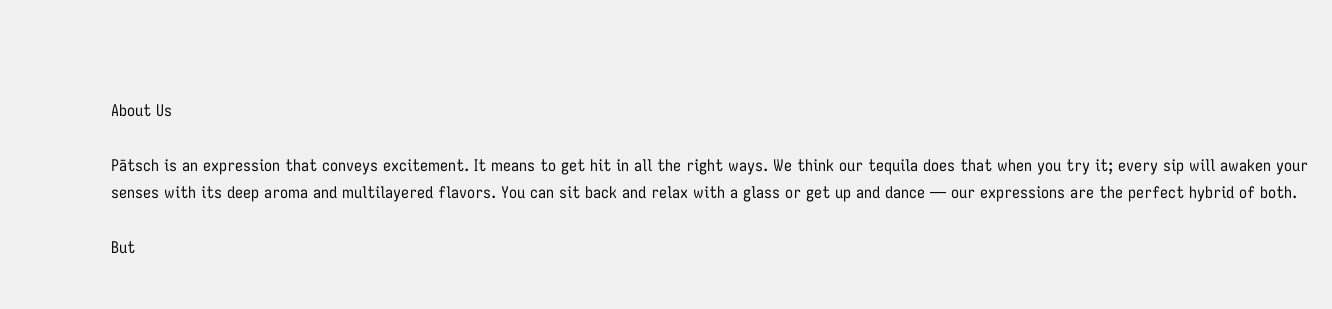About Us

Pātsch is an expression that conveys excitement. It means to get hit in all the right ways. We think our tequila does that when you try it; every sip will awaken your senses with its deep aroma and multilayered flavors. You can sit back and relax with a glass or get up and dance — our expressions are the perfect hybrid of both.

But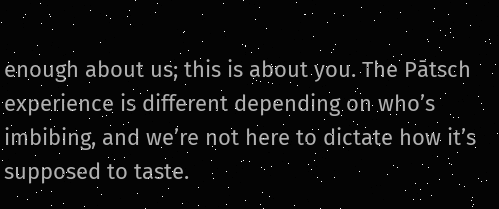enough about us; this is about you. The Pātsch experience is different depending on who’s imbibing, and we’re not here to dictate how it’s supposed to taste.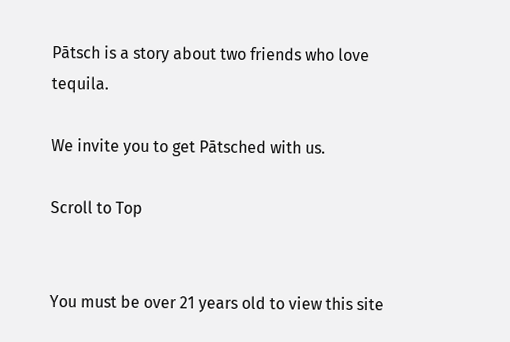Pātsch is a story about two friends who love tequila.

We invite you to get Pātsched with us.

Scroll to Top


You must be over 21 years old to view this site